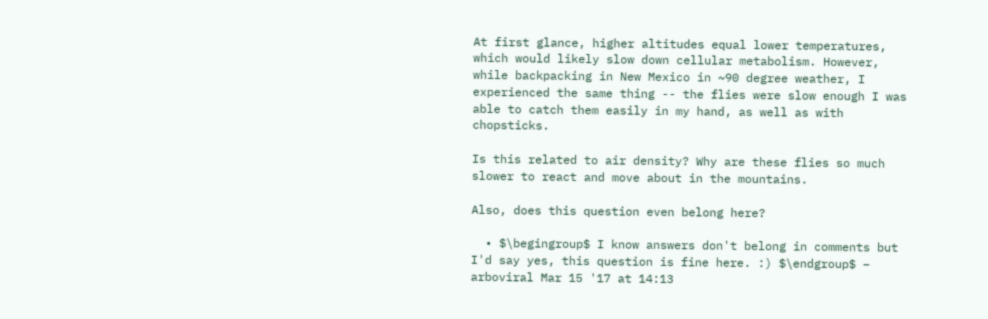At first glance, higher altitudes equal lower temperatures, which would likely slow down cellular metabolism. However, while backpacking in New Mexico in ~90 degree weather, I experienced the same thing -- the flies were slow enough I was able to catch them easily in my hand, as well as with chopsticks.

Is this related to air density? Why are these flies so much slower to react and move about in the mountains.

Also, does this question even belong here?

  • $\begingroup$ I know answers don't belong in comments but I'd say yes, this question is fine here. :) $\endgroup$ – arboviral Mar 15 '17 at 14:13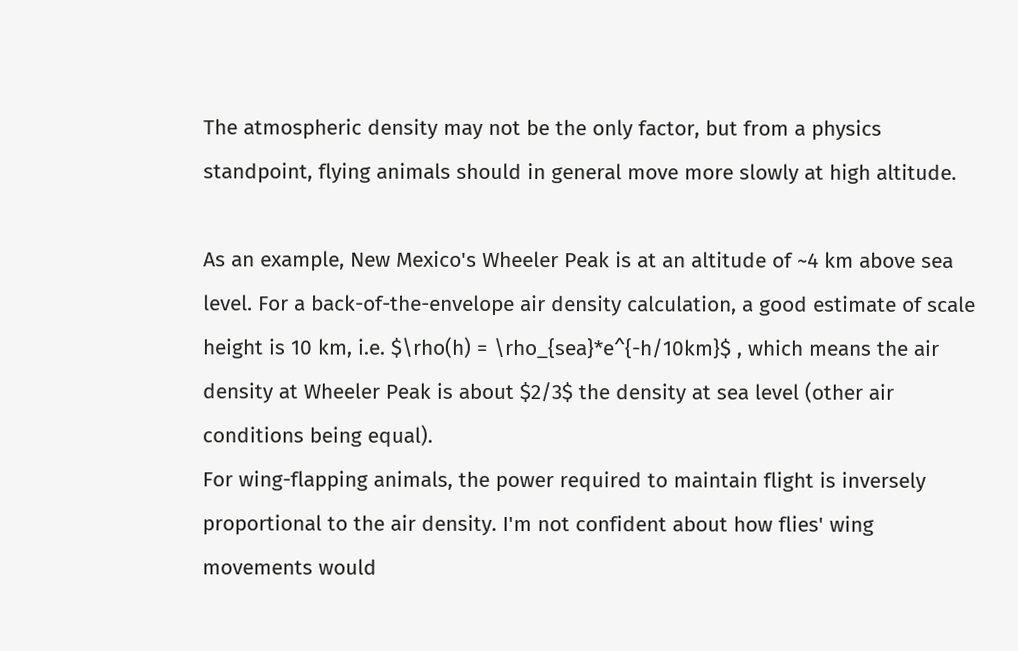The atmospheric density may not be the only factor, but from a physics standpoint, flying animals should in general move more slowly at high altitude.

As an example, New Mexico's Wheeler Peak is at an altitude of ~4 km above sea level. For a back-of-the-envelope air density calculation, a good estimate of scale height is 10 km, i.e. $\rho(h) = \rho_{sea}*e^{-h/10km}$ , which means the air density at Wheeler Peak is about $2/3$ the density at sea level (other air conditions being equal).
For wing-flapping animals, the power required to maintain flight is inversely proportional to the air density. I'm not confident about how flies' wing movements would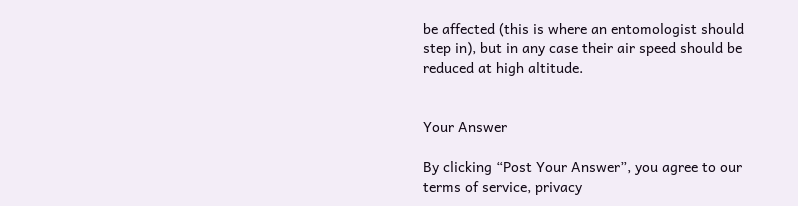be affected (this is where an entomologist should step in), but in any case their air speed should be reduced at high altitude.


Your Answer

By clicking “Post Your Answer”, you agree to our terms of service, privacy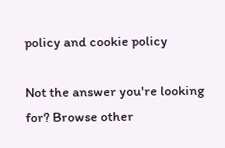policy and cookie policy

Not the answer you're looking for? Browse other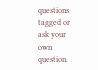questions tagged or ask your own question.